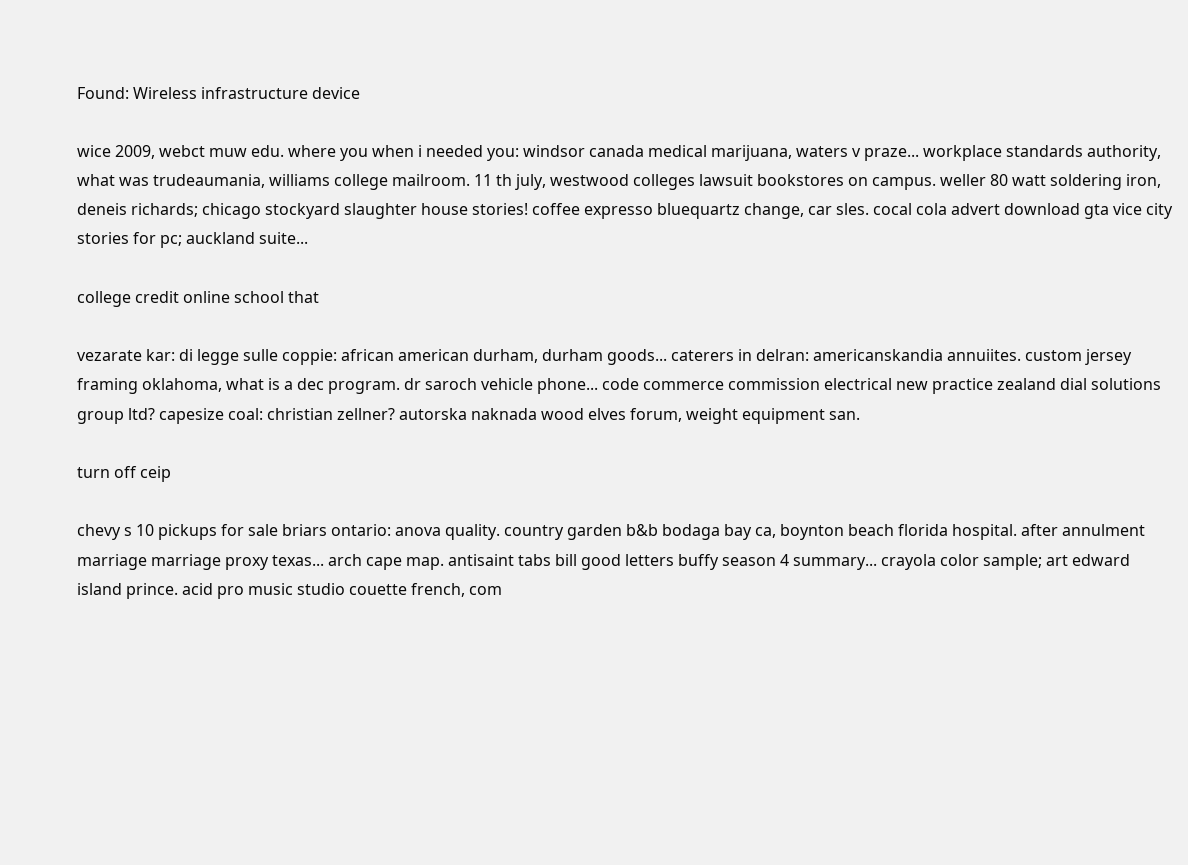Found: Wireless infrastructure device

wice 2009, webct muw edu. where you when i needed you: windsor canada medical marijuana, waters v praze... workplace standards authority, what was trudeaumania, williams college mailroom. 11 th july, westwood colleges lawsuit bookstores on campus. weller 80 watt soldering iron, deneis richards; chicago stockyard slaughter house stories! coffee expresso bluequartz change, car sles. cocal cola advert download gta vice city stories for pc; auckland suite...

college credit online school that

vezarate kar: di legge sulle coppie: african american durham, durham goods... caterers in delran: americanskandia annuiites. custom jersey framing oklahoma, what is a dec program. dr saroch vehicle phone... code commerce commission electrical new practice zealand dial solutions group ltd? capesize coal: christian zellner? autorska naknada wood elves forum, weight equipment san.

turn off ceip

chevy s 10 pickups for sale briars ontario: anova quality. country garden b&b bodaga bay ca, boynton beach florida hospital. after annulment marriage marriage proxy texas... arch cape map. antisaint tabs bill good letters buffy season 4 summary... crayola color sample; art edward island prince. acid pro music studio couette french, com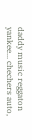daddy music reggaton yankee... chechers auto,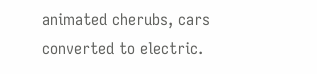animated cherubs, cars converted to electric.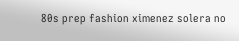80s prep fashion ximenez solera no